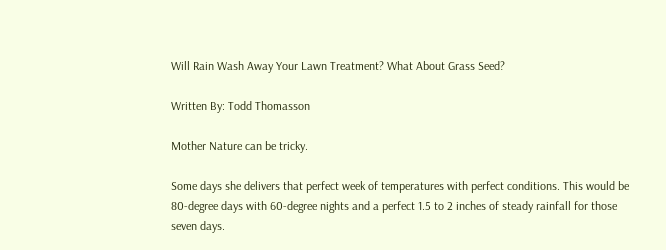Will Rain Wash Away Your Lawn Treatment? What About Grass Seed?

Written By: Todd Thomasson

Mother Nature can be tricky.

Some days she delivers that perfect week of temperatures with perfect conditions. This would be 80-degree days with 60-degree nights and a perfect 1.5 to 2 inches of steady rainfall for those seven days.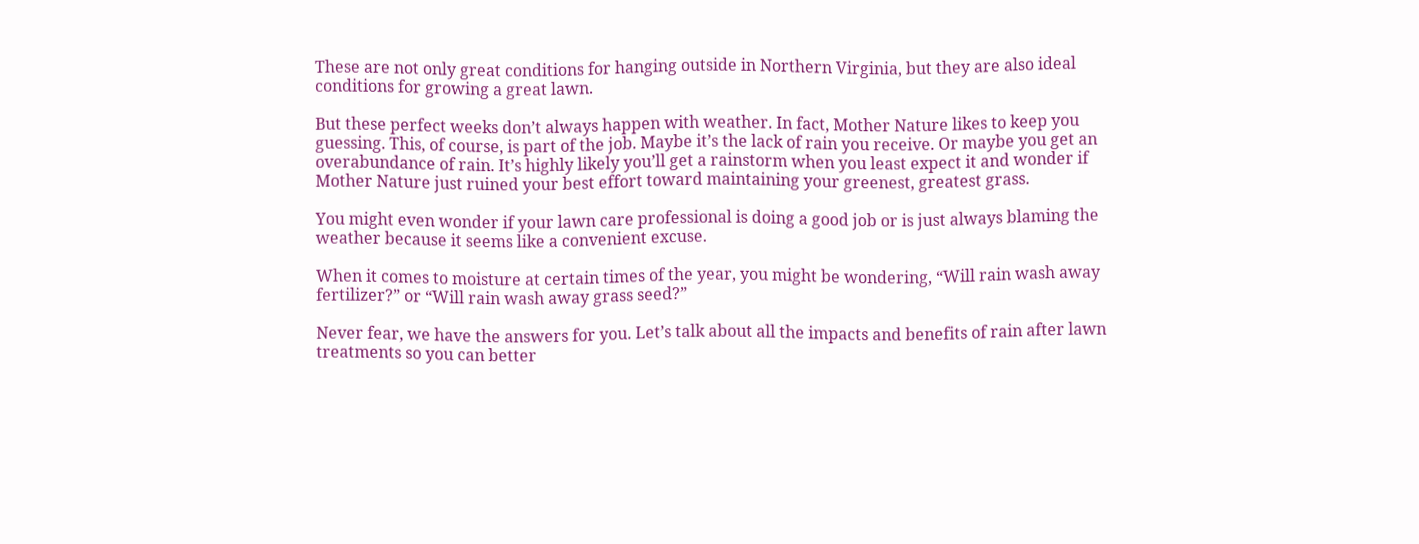These are not only great conditions for hanging outside in Northern Virginia, but they are also ideal conditions for growing a great lawn.

But these perfect weeks don’t always happen with weather. In fact, Mother Nature likes to keep you guessing. This, of course, is part of the job. Maybe it’s the lack of rain you receive. Or maybe you get an overabundance of rain. It’s highly likely you’ll get a rainstorm when you least expect it and wonder if Mother Nature just ruined your best effort toward maintaining your greenest, greatest grass.

You might even wonder if your lawn care professional is doing a good job or is just always blaming the weather because it seems like a convenient excuse.

When it comes to moisture at certain times of the year, you might be wondering, “Will rain wash away fertilizer?” or “Will rain wash away grass seed?”

Never fear, we have the answers for you. Let’s talk about all the impacts and benefits of rain after lawn treatments so you can better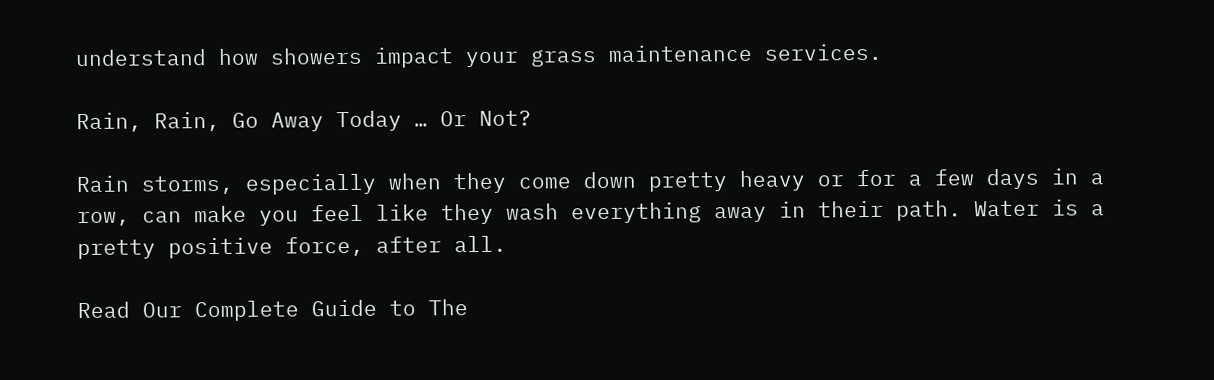understand how showers impact your grass maintenance services.

Rain, Rain, Go Away Today … Or Not?

Rain storms, especially when they come down pretty heavy or for a few days in a row, can make you feel like they wash everything away in their path. Water is a pretty positive force, after all.

Read Our Complete Guide to The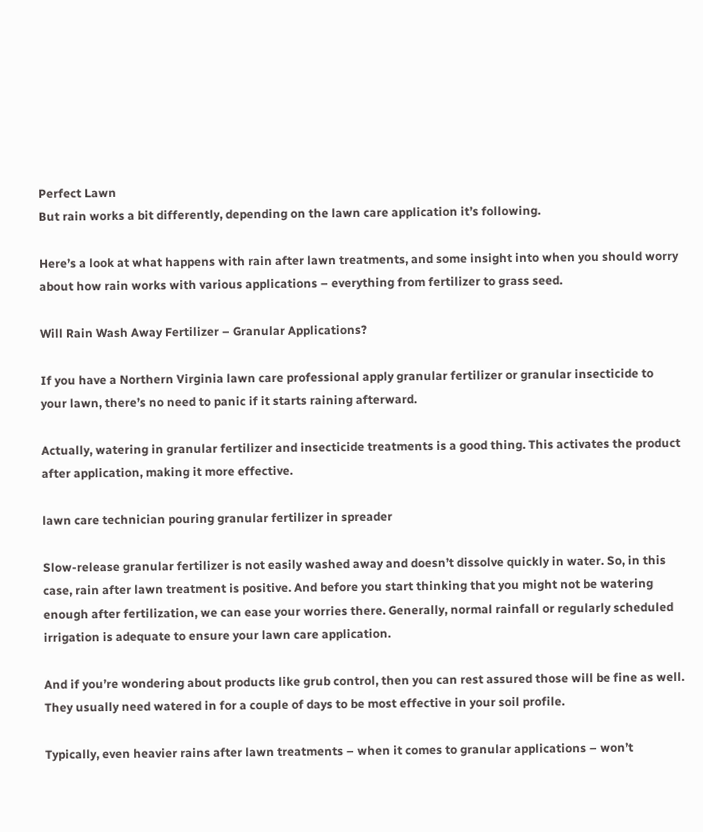Perfect Lawn
But rain works a bit differently, depending on the lawn care application it’s following.

Here’s a look at what happens with rain after lawn treatments, and some insight into when you should worry about how rain works with various applications – everything from fertilizer to grass seed.

Will Rain Wash Away Fertilizer – Granular Applications?

If you have a Northern Virginia lawn care professional apply granular fertilizer or granular insecticide to your lawn, there’s no need to panic if it starts raining afterward.

Actually, watering in granular fertilizer and insecticide treatments is a good thing. This activates the product after application, making it more effective.

lawn care technician pouring granular fertilizer in spreader

Slow-release granular fertilizer is not easily washed away and doesn’t dissolve quickly in water. So, in this case, rain after lawn treatment is positive. And before you start thinking that you might not be watering enough after fertilization, we can ease your worries there. Generally, normal rainfall or regularly scheduled irrigation is adequate to ensure your lawn care application.

And if you’re wondering about products like grub control, then you can rest assured those will be fine as well. They usually need watered in for a couple of days to be most effective in your soil profile.

Typically, even heavier rains after lawn treatments – when it comes to granular applications – won’t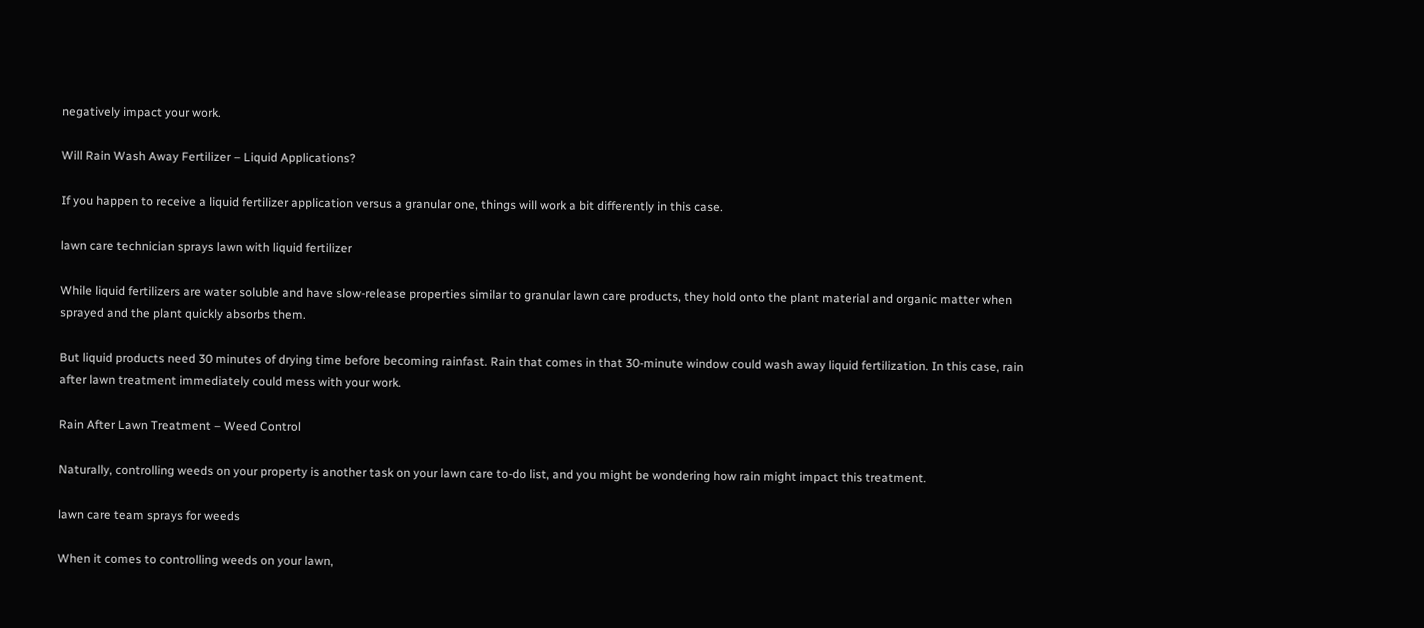negatively impact your work.

Will Rain Wash Away Fertilizer – Liquid Applications?

If you happen to receive a liquid fertilizer application versus a granular one, things will work a bit differently in this case.

lawn care technician sprays lawn with liquid fertilizer

While liquid fertilizers are water soluble and have slow-release properties similar to granular lawn care products, they hold onto the plant material and organic matter when sprayed and the plant quickly absorbs them.

But liquid products need 30 minutes of drying time before becoming rainfast. Rain that comes in that 30-minute window could wash away liquid fertilization. In this case, rain after lawn treatment immediately could mess with your work.

Rain After Lawn Treatment – Weed Control

Naturally, controlling weeds on your property is another task on your lawn care to-do list, and you might be wondering how rain might impact this treatment.

lawn care team sprays for weeds

When it comes to controlling weeds on your lawn,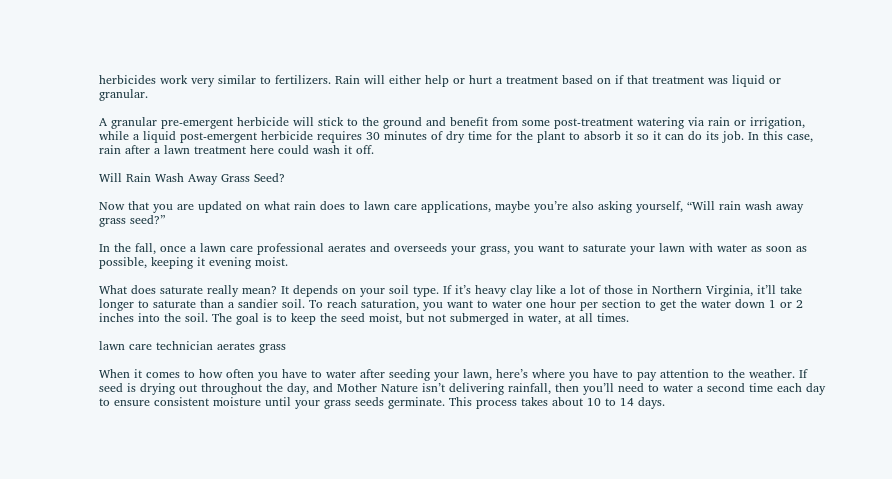herbicides work very similar to fertilizers. Rain will either help or hurt a treatment based on if that treatment was liquid or granular.

A granular pre-emergent herbicide will stick to the ground and benefit from some post-treatment watering via rain or irrigation, while a liquid post-emergent herbicide requires 30 minutes of dry time for the plant to absorb it so it can do its job. In this case, rain after a lawn treatment here could wash it off.

Will Rain Wash Away Grass Seed?

Now that you are updated on what rain does to lawn care applications, maybe you’re also asking yourself, “Will rain wash away grass seed?”

In the fall, once a lawn care professional aerates and overseeds your grass, you want to saturate your lawn with water as soon as possible, keeping it evening moist.

What does saturate really mean? It depends on your soil type. If it’s heavy clay like a lot of those in Northern Virginia, it’ll take longer to saturate than a sandier soil. To reach saturation, you want to water one hour per section to get the water down 1 or 2 inches into the soil. The goal is to keep the seed moist, but not submerged in water, at all times.

lawn care technician aerates grass

When it comes to how often you have to water after seeding your lawn, here’s where you have to pay attention to the weather. If seed is drying out throughout the day, and Mother Nature isn’t delivering rainfall, then you’ll need to water a second time each day to ensure consistent moisture until your grass seeds germinate. This process takes about 10 to 14 days.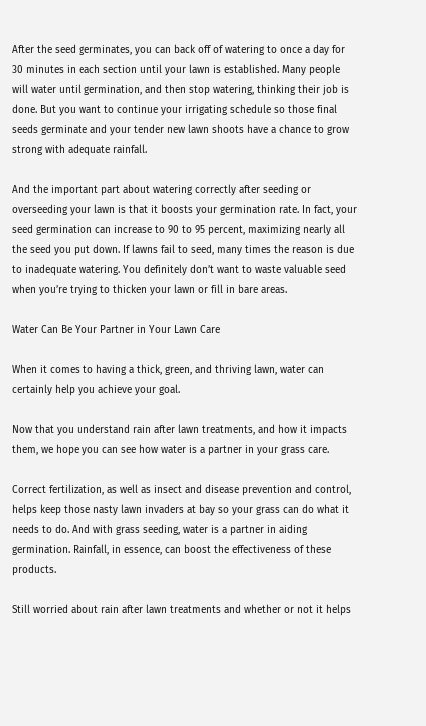After the seed germinates, you can back off of watering to once a day for 30 minutes in each section until your lawn is established. Many people will water until germination, and then stop watering, thinking their job is done. But you want to continue your irrigating schedule so those final seeds germinate and your tender new lawn shoots have a chance to grow strong with adequate rainfall.

And the important part about watering correctly after seeding or overseeding your lawn is that it boosts your germination rate. In fact, your seed germination can increase to 90 to 95 percent, maximizing nearly all the seed you put down. If lawns fail to seed, many times the reason is due to inadequate watering. You definitely don’t want to waste valuable seed when you’re trying to thicken your lawn or fill in bare areas.

Water Can Be Your Partner in Your Lawn Care

When it comes to having a thick, green, and thriving lawn, water can certainly help you achieve your goal.

Now that you understand rain after lawn treatments, and how it impacts them, we hope you can see how water is a partner in your grass care.

Correct fertilization, as well as insect and disease prevention and control, helps keep those nasty lawn invaders at bay so your grass can do what it needs to do. And with grass seeding, water is a partner in aiding germination. Rainfall, in essence, can boost the effectiveness of these products.

Still worried about rain after lawn treatments and whether or not it helps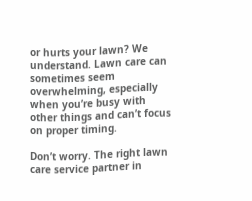or hurts your lawn? We understand. Lawn care can sometimes seem overwhelming, especially when you’re busy with other things and can’t focus on proper timing.

Don’t worry. The right lawn care service partner in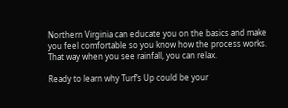Northern Virginia can educate you on the basics and make you feel comfortable so you know how the process works. That way when you see rainfall, you can relax.

Ready to learn why Turf’s Up could be your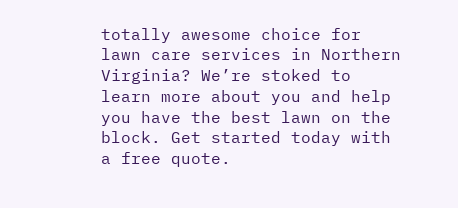totally awesome choice for lawn care services in Northern Virginia? We’re stoked to learn more about you and help you have the best lawn on the block. Get started today with a free quote.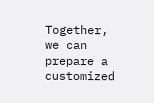Together, we can prepare a customized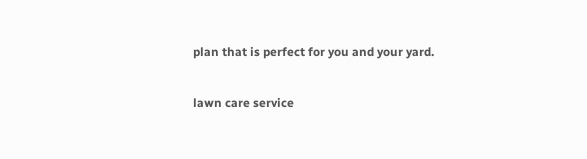plan that is perfect for you and your yard.

lawn care service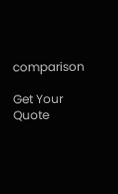comparison

Get Your Quote